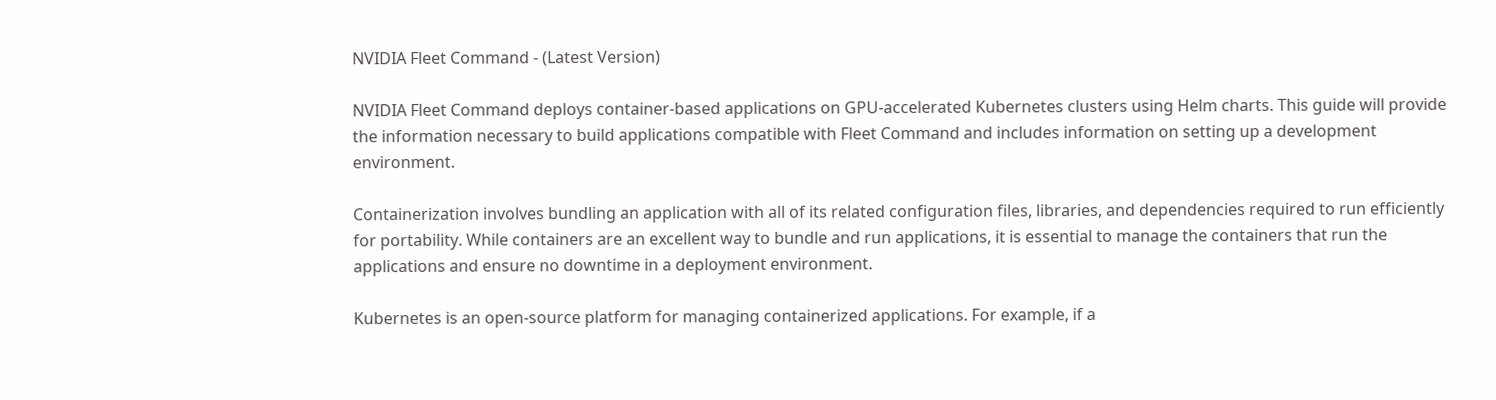NVIDIA Fleet Command - (Latest Version)

NVIDIA Fleet Command deploys container-based applications on GPU-accelerated Kubernetes clusters using Helm charts. This guide will provide the information necessary to build applications compatible with Fleet Command and includes information on setting up a development environment.

Containerization involves bundling an application with all of its related configuration files, libraries, and dependencies required to run efficiently for portability. While containers are an excellent way to bundle and run applications, it is essential to manage the containers that run the applications and ensure no downtime in a deployment environment.

Kubernetes is an open-source platform for managing containerized applications. For example, if a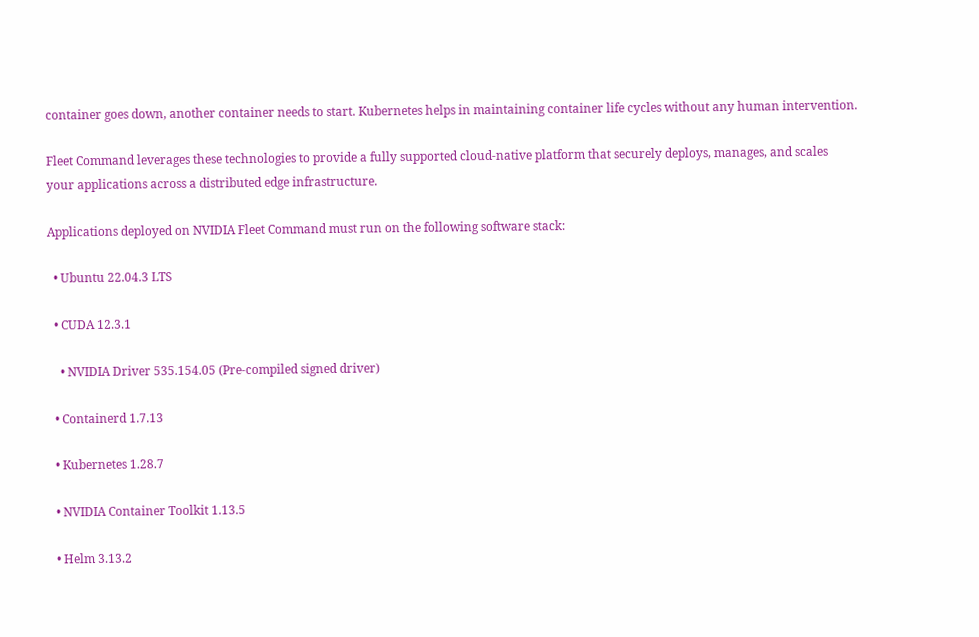container goes down, another container needs to start. Kubernetes helps in maintaining container life cycles without any human intervention.

Fleet Command leverages these technologies to provide a fully supported cloud-native platform that securely deploys, manages, and scales your applications across a distributed edge infrastructure.

Applications deployed on NVIDIA Fleet Command must run on the following software stack:

  • Ubuntu 22.04.3 LTS

  • CUDA 12.3.1

    • NVIDIA Driver 535.154.05 (Pre-compiled signed driver)

  • Containerd 1.7.13

  • Kubernetes 1.28.7

  • NVIDIA Container Toolkit 1.13.5

  • Helm 3.13.2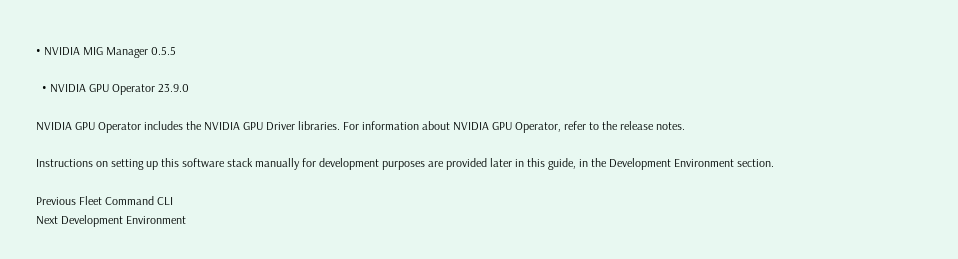• NVIDIA MIG Manager 0.5.5

  • NVIDIA GPU Operator 23.9.0

NVIDIA GPU Operator includes the NVIDIA GPU Driver libraries. For information about NVIDIA GPU Operator, refer to the release notes.

Instructions on setting up this software stack manually for development purposes are provided later in this guide, in the Development Environment section.

Previous Fleet Command CLI
Next Development Environment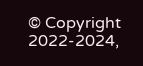© Copyright 2022-2024,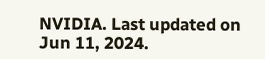NVIDIA. Last updated on Jun 11, 2024.